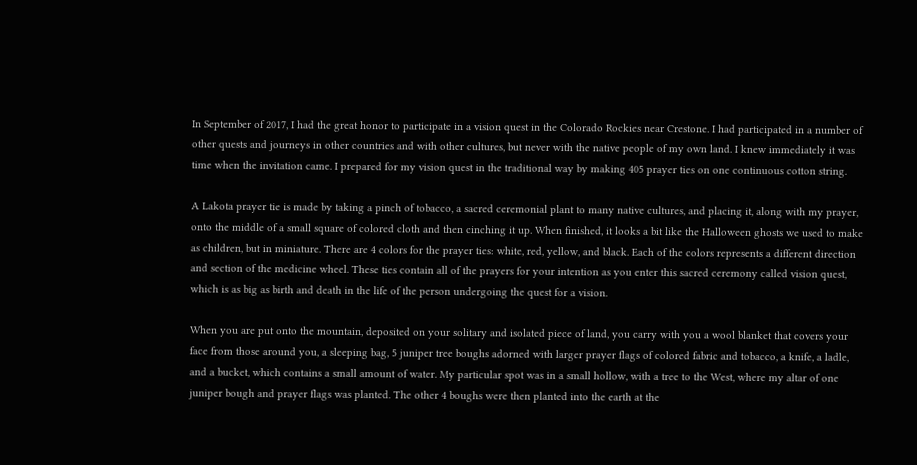In September of 2017, I had the great honor to participate in a vision quest in the Colorado Rockies near Crestone. I had participated in a number of other quests and journeys in other countries and with other cultures, but never with the native people of my own land. I knew immediately it was time when the invitation came. I prepared for my vision quest in the traditional way by making 405 prayer ties on one continuous cotton string.

A Lakota prayer tie is made by taking a pinch of tobacco, a sacred ceremonial plant to many native cultures, and placing it, along with my prayer, onto the middle of a small square of colored cloth and then cinching it up. When finished, it looks a bit like the Halloween ghosts we used to make as children, but in miniature. There are 4 colors for the prayer ties: white, red, yellow, and black. Each of the colors represents a different direction and section of the medicine wheel. These ties contain all of the prayers for your intention as you enter this sacred ceremony called vision quest, which is as big as birth and death in the life of the person undergoing the quest for a vision.

When you are put onto the mountain, deposited on your solitary and isolated piece of land, you carry with you a wool blanket that covers your face from those around you, a sleeping bag, 5 juniper tree boughs adorned with larger prayer flags of colored fabric and tobacco, a knife, a ladle, and a bucket, which contains a small amount of water. My particular spot was in a small hollow, with a tree to the West, where my altar of one juniper bough and prayer flags was planted. The other 4 boughs were then planted into the earth at the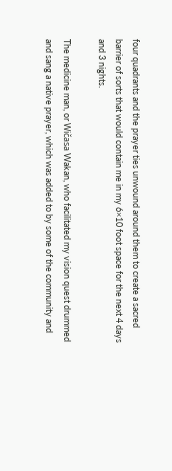four quadrants and the prayer ties unwound around them to create a sacred barrier of sorts that would contain me in my 6×10 foot space for the next 4 days and 3 nights.

The medicine man, or Wičasa Wakan, who facilitated my vision quest drummed and sang a native prayer, which was added to by some of the community and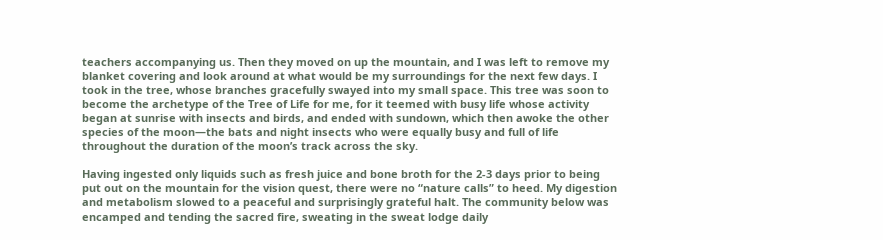teachers accompanying us. Then they moved on up the mountain, and I was left to remove my blanket covering and look around at what would be my surroundings for the next few days. I took in the tree, whose branches gracefully swayed into my small space. This tree was soon to become the archetype of the Tree of Life for me, for it teemed with busy life whose activity began at sunrise with insects and birds, and ended with sundown, which then awoke the other species of the moon—the bats and night insects who were equally busy and full of life throughout the duration of the moon’s track across the sky.

Having ingested only liquids such as fresh juice and bone broth for the 2-3 days prior to being put out on the mountain for the vision quest, there were no “nature calls” to heed. My digestion and metabolism slowed to a peaceful and surprisingly grateful halt. The community below was encamped and tending the sacred fire, sweating in the sweat lodge daily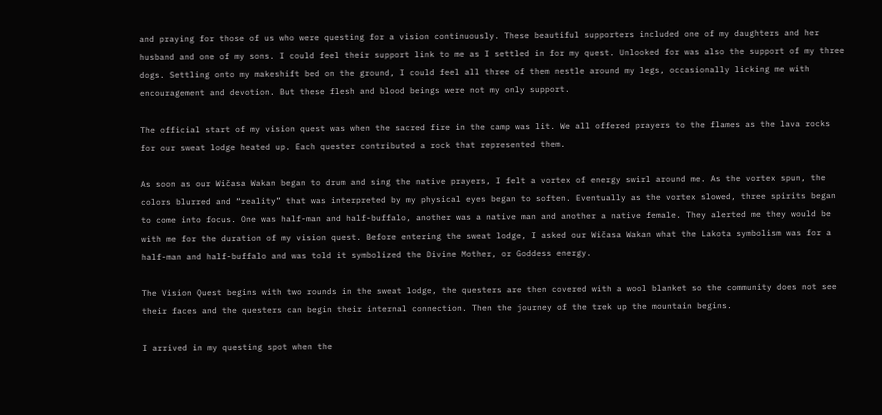and praying for those of us who were questing for a vision continuously. These beautiful supporters included one of my daughters and her husband and one of my sons. I could feel their support link to me as I settled in for my quest. Unlooked for was also the support of my three dogs. Settling onto my makeshift bed on the ground, I could feel all three of them nestle around my legs, occasionally licking me with encouragement and devotion. But these flesh and blood beings were not my only support.

The official start of my vision quest was when the sacred fire in the camp was lit. We all offered prayers to the flames as the lava rocks for our sweat lodge heated up. Each quester contributed a rock that represented them.

As soon as our Wičasa Wakan began to drum and sing the native prayers, I felt a vortex of energy swirl around me. As the vortex spun, the colors blurred and “reality” that was interpreted by my physical eyes began to soften. Eventually as the vortex slowed, three spirits began to come into focus. One was half-man and half-buffalo, another was a native man and another a native female. They alerted me they would be with me for the duration of my vision quest. Before entering the sweat lodge, I asked our Wičasa Wakan what the Lakota symbolism was for a half-man and half-buffalo and was told it symbolized the Divine Mother, or Goddess energy.

The Vision Quest begins with two rounds in the sweat lodge, the questers are then covered with a wool blanket so the community does not see their faces and the questers can begin their internal connection. Then the journey of the trek up the mountain begins.

I arrived in my questing spot when the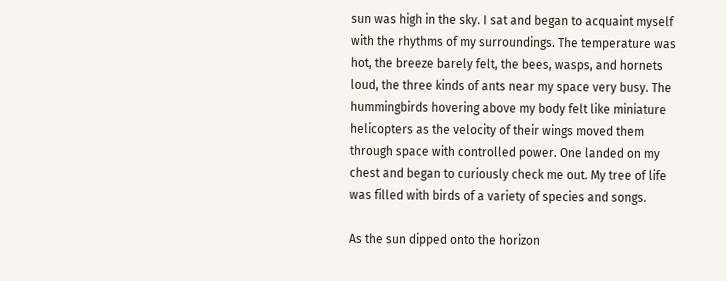sun was high in the sky. I sat and began to acquaint myself with the rhythms of my surroundings. The temperature was hot, the breeze barely felt, the bees, wasps, and hornets loud, the three kinds of ants near my space very busy. The hummingbirds hovering above my body felt like miniature helicopters as the velocity of their wings moved them through space with controlled power. One landed on my chest and began to curiously check me out. My tree of life was filled with birds of a variety of species and songs.

As the sun dipped onto the horizon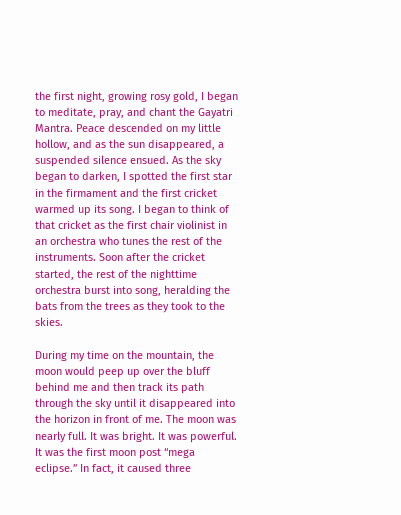the first night, growing rosy gold, I began to meditate, pray, and chant the Gayatri Mantra. Peace descended on my little hollow, and as the sun disappeared, a suspended silence ensued. As the sky began to darken, I spotted the first star in the firmament and the first cricket warmed up its song. I began to think of that cricket as the first chair violinist in an orchestra who tunes the rest of the instruments. Soon after the cricket started, the rest of the nighttime orchestra burst into song, heralding the bats from the trees as they took to the skies.

During my time on the mountain, the moon would peep up over the bluff behind me and then track its path through the sky until it disappeared into the horizon in front of me. The moon was nearly full. It was bright. It was powerful. It was the first moon post “mega eclipse.” In fact, it caused three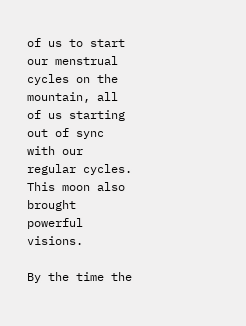of us to start our menstrual cycles on the mountain, all of us starting out of sync with our regular cycles. This moon also brought powerful visions.

By the time the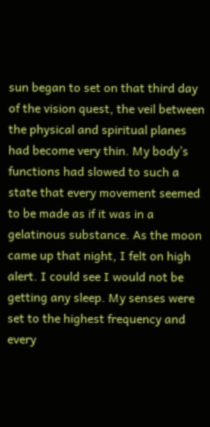sun began to set on that third day of the vision quest, the veil between the physical and spiritual planes had become very thin. My body’s functions had slowed to such a state that every movement seemed to be made as if it was in a gelatinous substance. As the moon came up that night, I felt on high alert. I could see I would not be getting any sleep. My senses were set to the highest frequency and every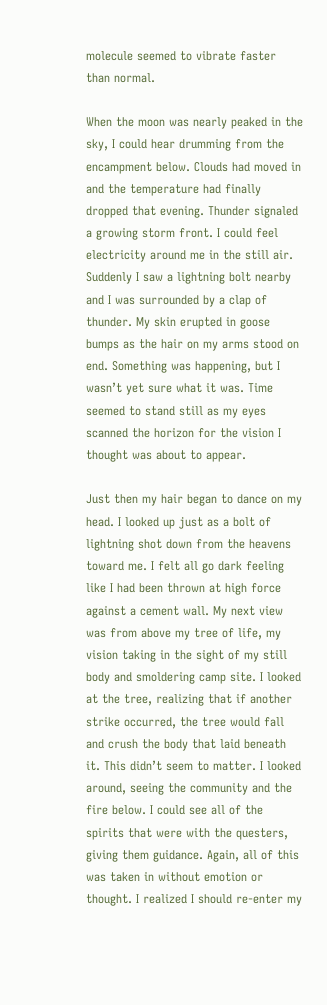molecule seemed to vibrate faster than normal.

When the moon was nearly peaked in the sky, I could hear drumming from the encampment below. Clouds had moved in and the temperature had finally dropped that evening. Thunder signaled a growing storm front. I could feel electricity around me in the still air. Suddenly I saw a lightning bolt nearby and I was surrounded by a clap of thunder. My skin erupted in goose bumps as the hair on my arms stood on end. Something was happening, but I wasn’t yet sure what it was. Time seemed to stand still as my eyes scanned the horizon for the vision I thought was about to appear.

Just then my hair began to dance on my head. I looked up just as a bolt of lightning shot down from the heavens toward me. I felt all go dark feeling like I had been thrown at high force against a cement wall. My next view was from above my tree of life, my vision taking in the sight of my still body and smoldering camp site. I looked at the tree, realizing that if another strike occurred, the tree would fall and crush the body that laid beneath it. This didn’t seem to matter. I looked around, seeing the community and the fire below. I could see all of the spirits that were with the questers, giving them guidance. Again, all of this was taken in without emotion or thought. I realized I should re-enter my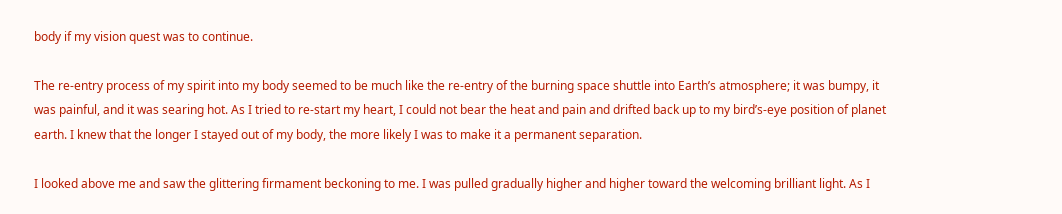body if my vision quest was to continue.

The re-entry process of my spirit into my body seemed to be much like the re-entry of the burning space shuttle into Earth’s atmosphere; it was bumpy, it was painful, and it was searing hot. As I tried to re-start my heart, I could not bear the heat and pain and drifted back up to my bird’s-eye position of planet earth. I knew that the longer I stayed out of my body, the more likely I was to make it a permanent separation.

I looked above me and saw the glittering firmament beckoning to me. I was pulled gradually higher and higher toward the welcoming brilliant light. As I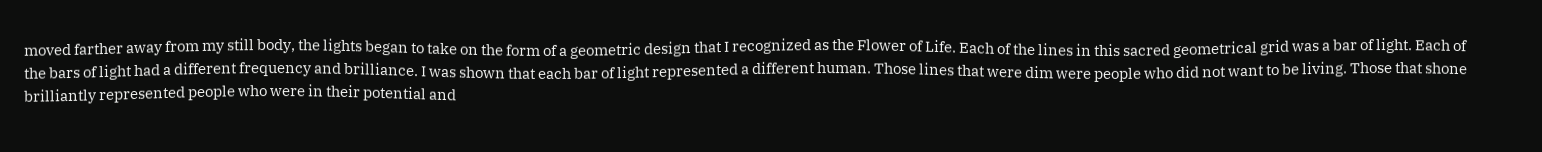moved farther away from my still body, the lights began to take on the form of a geometric design that I recognized as the Flower of Life. Each of the lines in this sacred geometrical grid was a bar of light. Each of the bars of light had a different frequency and brilliance. I was shown that each bar of light represented a different human. Those lines that were dim were people who did not want to be living. Those that shone brilliantly represented people who were in their potential and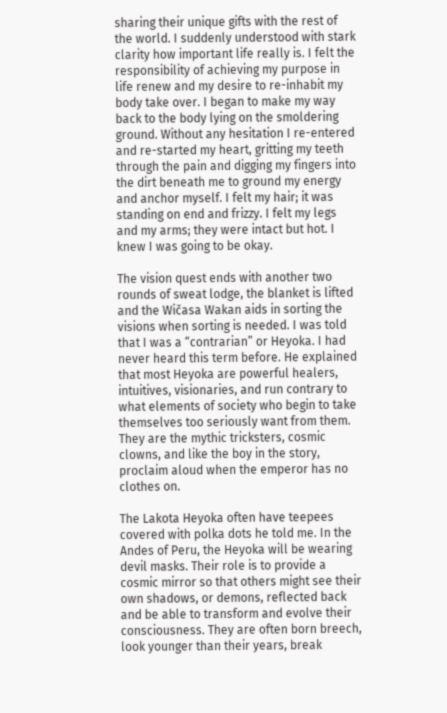sharing their unique gifts with the rest of the world. I suddenly understood with stark clarity how important life really is. I felt the responsibility of achieving my purpose in life renew and my desire to re-inhabit my body take over. I began to make my way back to the body lying on the smoldering ground. Without any hesitation I re-entered and re-started my heart, gritting my teeth through the pain and digging my fingers into the dirt beneath me to ground my energy and anchor myself. I felt my hair; it was standing on end and frizzy. I felt my legs and my arms; they were intact but hot. I knew I was going to be okay.

The vision quest ends with another two rounds of sweat lodge, the blanket is lifted and the Wičasa Wakan aids in sorting the visions when sorting is needed. I was told that I was a “contrarian” or Heyoka. I had never heard this term before. He explained that most Heyoka are powerful healers, intuitives, visionaries, and run contrary to what elements of society who begin to take themselves too seriously want from them. They are the mythic tricksters, cosmic clowns, and like the boy in the story, proclaim aloud when the emperor has no clothes on.

The Lakota Heyoka often have teepees covered with polka dots he told me. In the Andes of Peru, the Heyoka will be wearing devil masks. Their role is to provide a cosmic mirror so that others might see their own shadows, or demons, reflected back and be able to transform and evolve their consciousness. They are often born breech, look younger than their years, break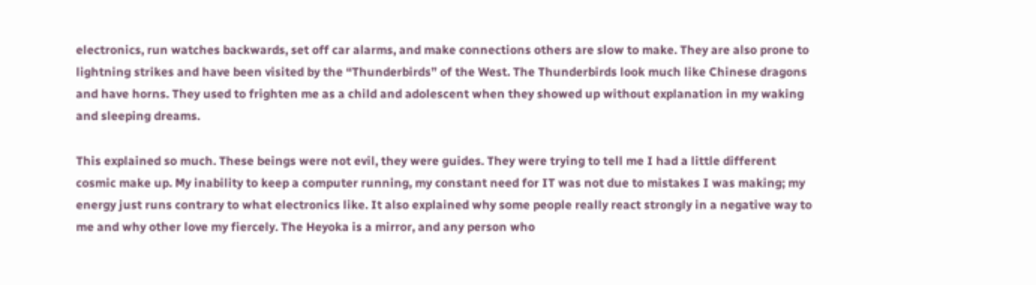electronics, run watches backwards, set off car alarms, and make connections others are slow to make. They are also prone to lightning strikes and have been visited by the “Thunderbirds” of the West. The Thunderbirds look much like Chinese dragons and have horns. They used to frighten me as a child and adolescent when they showed up without explanation in my waking and sleeping dreams.

This explained so much. These beings were not evil, they were guides. They were trying to tell me I had a little different cosmic make up. My inability to keep a computer running, my constant need for IT was not due to mistakes I was making; my energy just runs contrary to what electronics like. It also explained why some people really react strongly in a negative way to me and why other love my fiercely. The Heyoka is a mirror, and any person who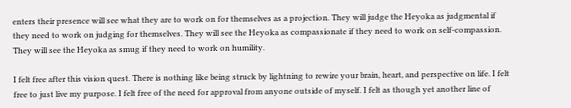enters their presence will see what they are to work on for themselves as a projection. They will judge the Heyoka as judgmental if they need to work on judging for themselves. They will see the Heyoka as compassionate if they need to work on self-compassion. They will see the Heyoka as smug if they need to work on humility.

I felt free after this vision quest. There is nothing like being struck by lightning to rewire your brain, heart, and perspective on life. I felt free to just live my purpose. I felt free of the need for approval from anyone outside of myself. I felt as though yet another line of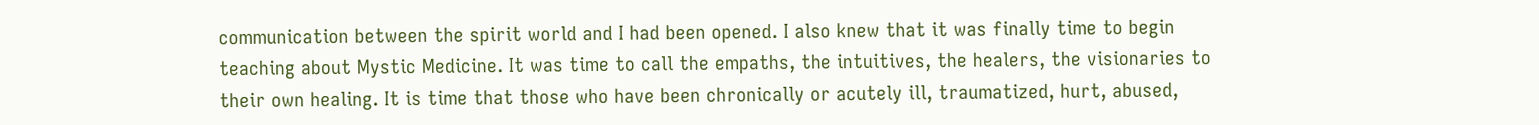communication between the spirit world and I had been opened. I also knew that it was finally time to begin teaching about Mystic Medicine. It was time to call the empaths, the intuitives, the healers, the visionaries to their own healing. It is time that those who have been chronically or acutely ill, traumatized, hurt, abused,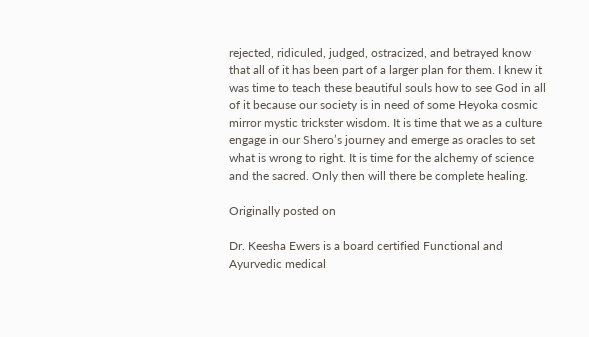rejected, ridiculed, judged, ostracized, and betrayed know that all of it has been part of a larger plan for them. I knew it was time to teach these beautiful souls how to see God in all of it because our society is in need of some Heyoka cosmic mirror mystic trickster wisdom. It is time that we as a culture engage in our Shero’s journey and emerge as oracles to set what is wrong to right. It is time for the alchemy of science and the sacred. Only then will there be complete healing.

Originally posted on

Dr. Keesha Ewers is a board certified Functional and Ayurvedic medical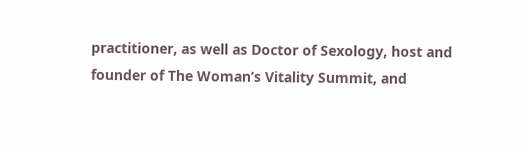practitioner, as well as Doctor of Sexology, host and founder of The Woman’s Vitality Summit, and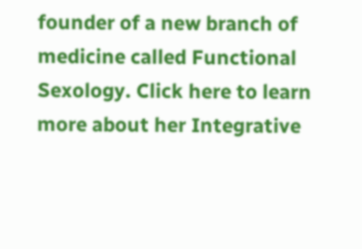founder of a new branch of medicine called Functional Sexology. Click here to learn more about her Integrative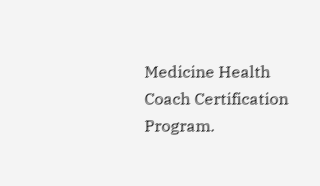Medicine Health Coach Certification Program.